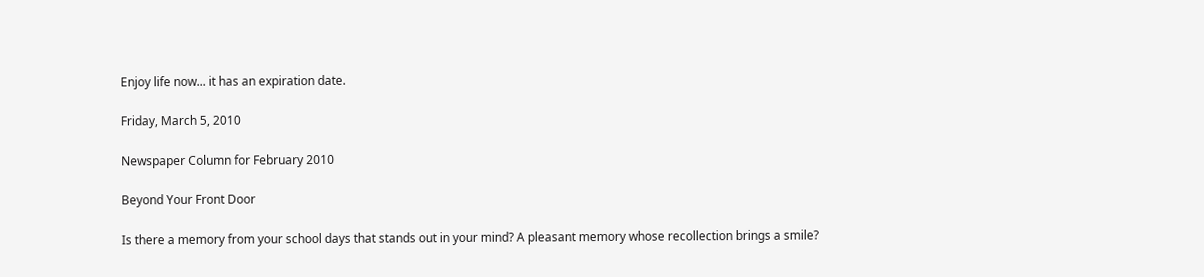Enjoy life now... it has an expiration date.

Friday, March 5, 2010

Newspaper Column for February 2010

Beyond Your Front Door

Is there a memory from your school days that stands out in your mind? A pleasant memory whose recollection brings a smile?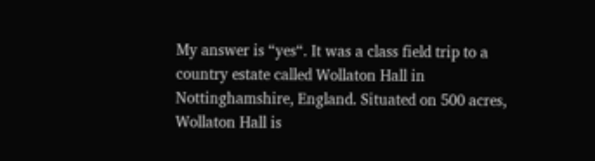My answer is “yes“. It was a class field trip to a country estate called Wollaton Hall in Nottinghamshire, England. Situated on 500 acres, Wollaton Hall is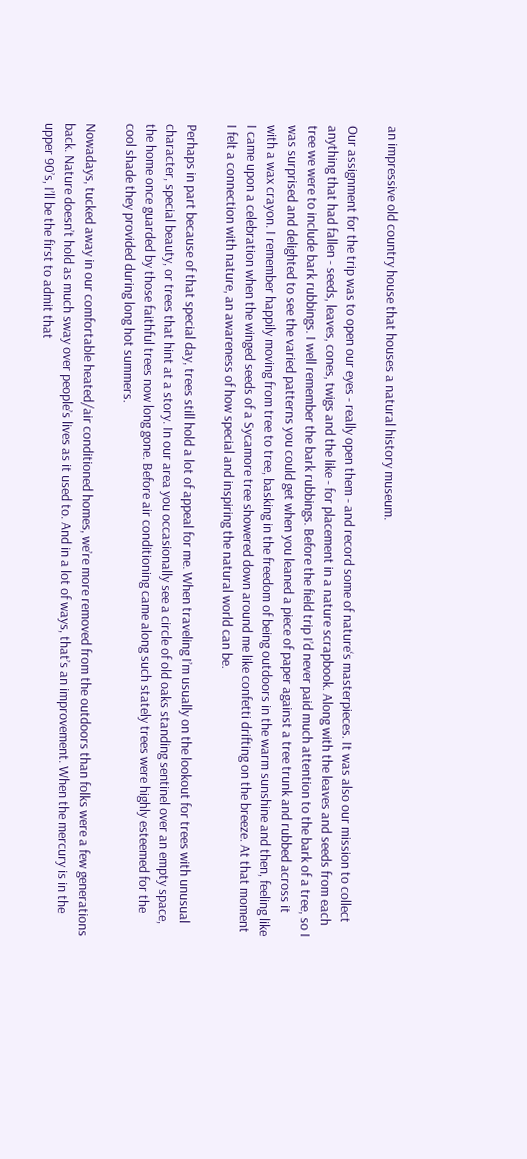an impressive old country house that houses a natural history museum.

Our assignment for the trip was to open our eyes - really open them - and record some of nature‘s masterpieces. It was also our mission to collect anything that had fallen - seeds, leaves, cones, twigs and the like - for placement in a nature scrapbook. Along with the leaves and seeds from each tree we were to include bark rubbings. I well remember the bark rubbings. Before the field trip I’d never paid much attention to the bark of a tree, so I was surprised and delighted to see the varied patterns you could get when you leaned a piece of paper against a tree trunk and rubbed across it with a wax crayon. I remember happily moving from tree to tree, basking in the freedom of being outdoors in the warm sunshine and then, feeling like I came upon a celebration when the winged seeds of a Sycamore tree showered down around me like confetti drifting on the breeze. At that moment I felt a connection with nature, an awareness of how special and inspiring the natural world can be.

Perhaps in part because of that special day, trees still hold a lot of appeal for me. When traveling I’m usually on the lookout for trees with unusual character, special beauty, or trees that hint at a story. In our area you occasionally see a circle of old oaks standing sentinel over an empty space, the home once guarded by those faithful trees now long gone. Before air conditioning came along such stately trees were highly esteemed for the cool shade they provided during long hot summers.

Nowadays, tucked away in our comfortable heated/air conditioned homes, we’re more removed from the outdoors than folks were a few generations back. Nature doesn’t hold as much sway over people’s lives as it used to. And in a lot of ways, that’s an improvement. When the mercury is in the upper 90’s, I’ll be the first to admit that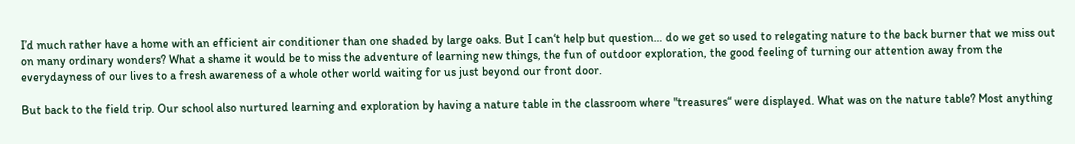I’d much rather have a home with an efficient air conditioner than one shaded by large oaks. But I can‘t help but question… do we get so used to relegating nature to the back burner that we miss out on many ordinary wonders? What a shame it would be to miss the adventure of learning new things, the fun of outdoor exploration, the good feeling of turning our attention away from the everydayness of our lives to a fresh awareness of a whole other world waiting for us just beyond our front door.

But back to the field trip. Our school also nurtured learning and exploration by having a nature table in the classroom where "treasures“ were displayed. What was on the nature table? Most anything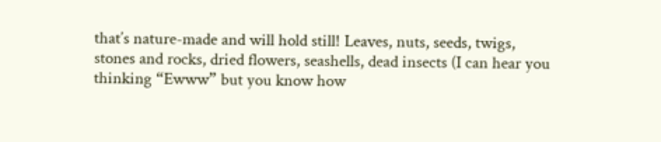that’s nature-made and will hold still! Leaves, nuts, seeds, twigs, stones and rocks, dried flowers, seashells, dead insects (I can hear you thinking “Ewww” but you know how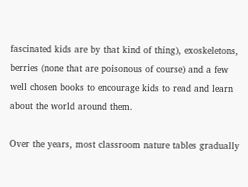fascinated kids are by that kind of thing), exoskeletons, berries (none that are poisonous of course) and a few well chosen books to encourage kids to read and learn about the world around them.

Over the years, most classroom nature tables gradually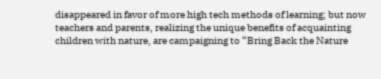disappeared in favor of more high tech methods of learning; but now teachers and parents, realizing the unique benefits of acquainting children with nature, are campaigning to “Bring Back the Nature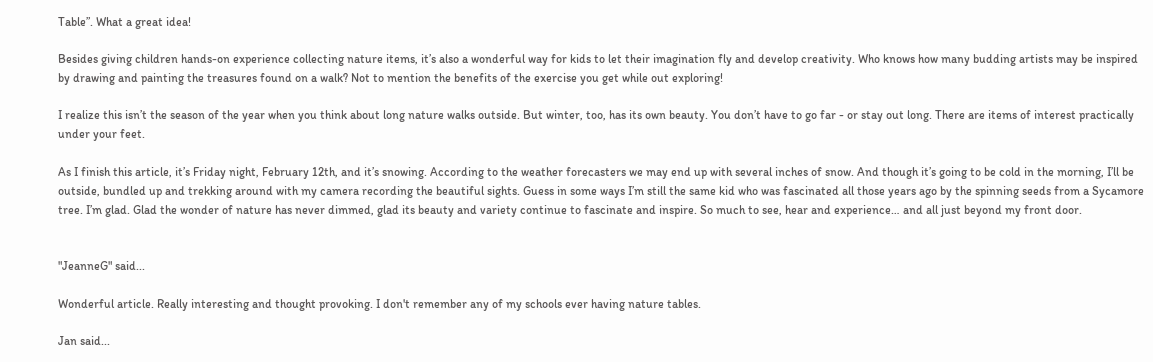Table”. What a great idea!

Besides giving children hands-on experience collecting nature items, it’s also a wonderful way for kids to let their imagination fly and develop creativity. Who knows how many budding artists may be inspired by drawing and painting the treasures found on a walk? Not to mention the benefits of the exercise you get while out exploring!

I realize this isn’t the season of the year when you think about long nature walks outside. But winter, too, has its own beauty. You don’t have to go far - or stay out long. There are items of interest practically under your feet.

As I finish this article, it’s Friday night, February 12th, and it’s snowing. According to the weather forecasters we may end up with several inches of snow. And though it’s going to be cold in the morning, I’ll be outside, bundled up and trekking around with my camera recording the beautiful sights. Guess in some ways I’m still the same kid who was fascinated all those years ago by the spinning seeds from a Sycamore tree. I’m glad. Glad the wonder of nature has never dimmed, glad its beauty and variety continue to fascinate and inspire. So much to see, hear and experience… and all just beyond my front door.


"JeanneG" said...

Wonderful article. Really interesting and thought provoking. I don't remember any of my schools ever having nature tables.

Jan said...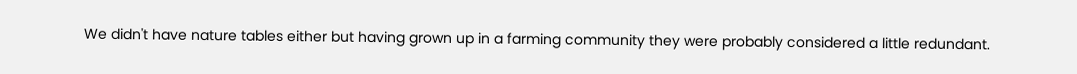We didn't have nature tables either but having grown up in a farming community they were probably considered a little redundant.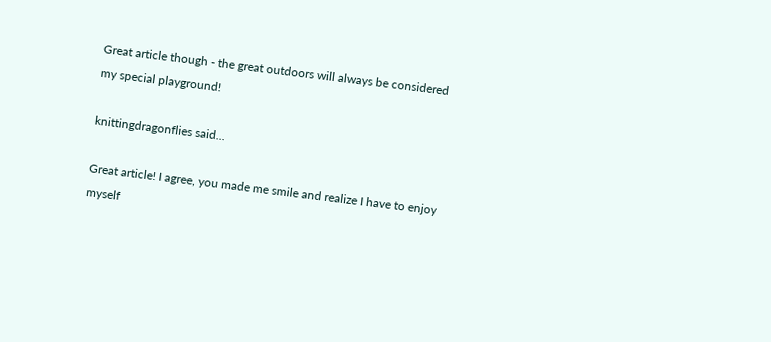Great article though - the great outdoors will always be considered my special playground!

knittingdragonflies said...

Great article! I agree, you made me smile and realize I have to enjoy myself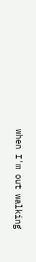when I'm out walking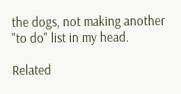the dogs, not making another "to do" list in my head.

Related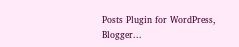Posts Plugin for WordPress, Blogger...